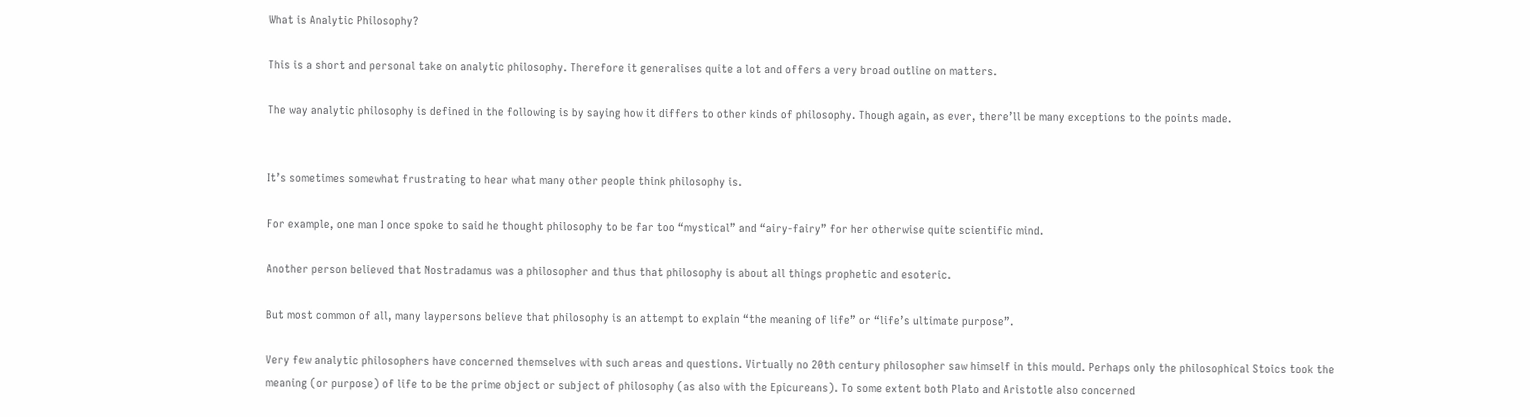What is Analytic Philosophy?

This is a short and personal take on analytic philosophy. Therefore it generalises quite a lot and offers a very broad outline on matters.

The way analytic philosophy is defined in the following is by saying how it differs to other kinds of philosophy. Though again, as ever, there’ll be many exceptions to the points made.


It’s sometimes somewhat frustrating to hear what many other people think philosophy is.

For example, one man I once spoke to said he thought philosophy to be far too “mystical” and “airy-fairy” for her otherwise quite scientific mind.

Another person believed that Nostradamus was a philosopher and thus that philosophy is about all things prophetic and esoteric.

But most common of all, many laypersons believe that philosophy is an attempt to explain “the meaning of life” or “life’s ultimate purpose”.

Very few analytic philosophers have concerned themselves with such areas and questions. Virtually no 20th century philosopher saw himself in this mould. Perhaps only the philosophical Stoics took the meaning (or purpose) of life to be the prime object or subject of philosophy (as also with the Epicureans). To some extent both Plato and Aristotle also concerned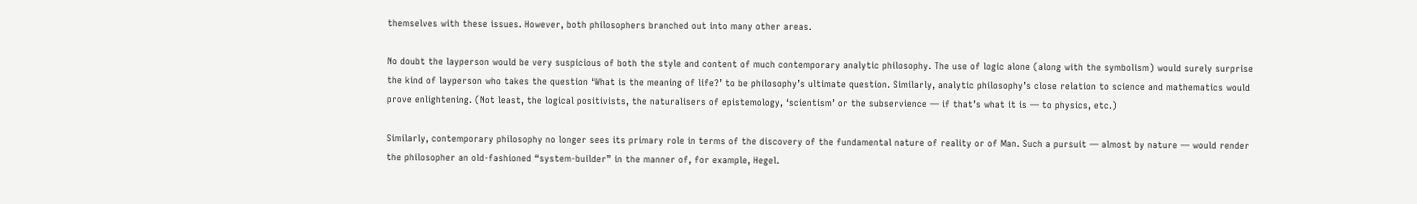themselves with these issues. However, both philosophers branched out into many other areas.

No doubt the layperson would be very suspicious of both the style and content of much contemporary analytic philosophy. The use of logic alone (along with the symbolism) would surely surprise the kind of layperson who takes the question ‘What is the meaning of life?’ to be philosophy’s ultimate question. Similarly, analytic philosophy’s close relation to science and mathematics would prove enlightening. (Not least, the logical positivists, the naturalisers of epistemology, ‘scientism’ or the subservience — if that’s what it is — to physics, etc.)

Similarly, contemporary philosophy no longer sees its primary role in terms of the discovery of the fundamental nature of reality or of Man. Such a pursuit — almost by nature — would render the philosopher an old-fashioned “system-builder” in the manner of, for example, Hegel.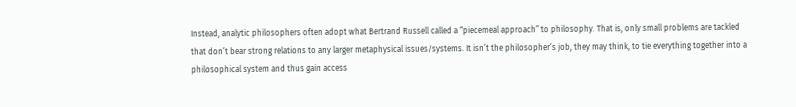Instead, analytic philosophers often adopt what Bertrand Russell called a “piecemeal approach” to philosophy. That is, only small problems are tackled that don’t bear strong relations to any larger metaphysical issues/systems. It isn’t the philosopher’s job, they may think, to tie everything together into a philosophical system and thus gain access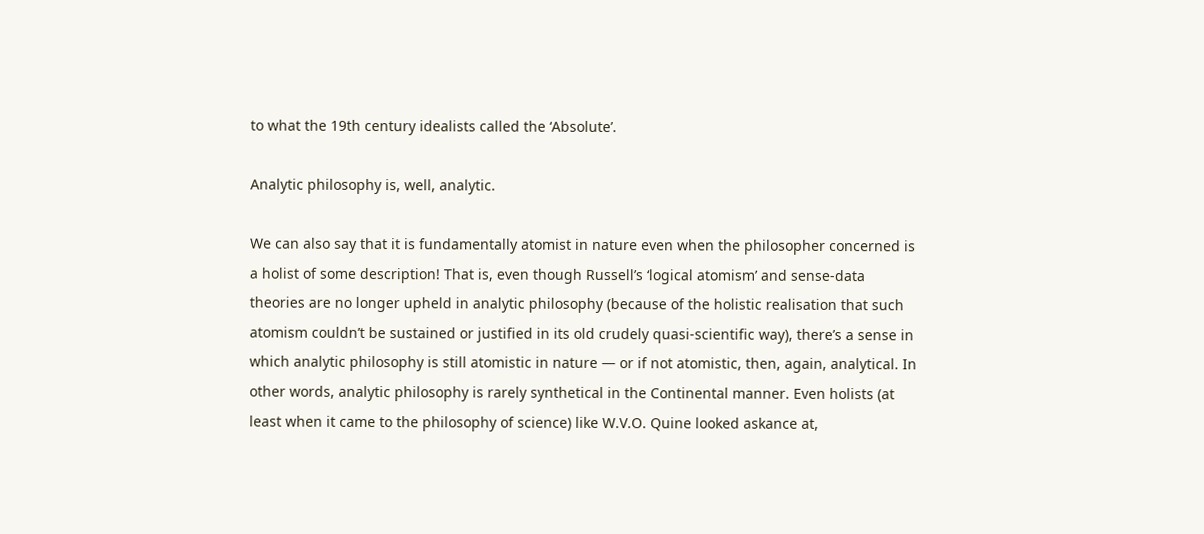to what the 19th century idealists called the ‘Absolute’.

Analytic philosophy is, well, analytic.

We can also say that it is fundamentally atomist in nature even when the philosopher concerned is a holist of some description! That is, even though Russell’s ‘logical atomism’ and sense-data theories are no longer upheld in analytic philosophy (because of the holistic realisation that such atomism couldn’t be sustained or justified in its old crudely quasi-scientific way), there’s a sense in which analytic philosophy is still atomistic in nature — or if not atomistic, then, again, analytical. In other words, analytic philosophy is rarely synthetical in the Continental manner. Even holists (at least when it came to the philosophy of science) like W.V.O. Quine looked askance at,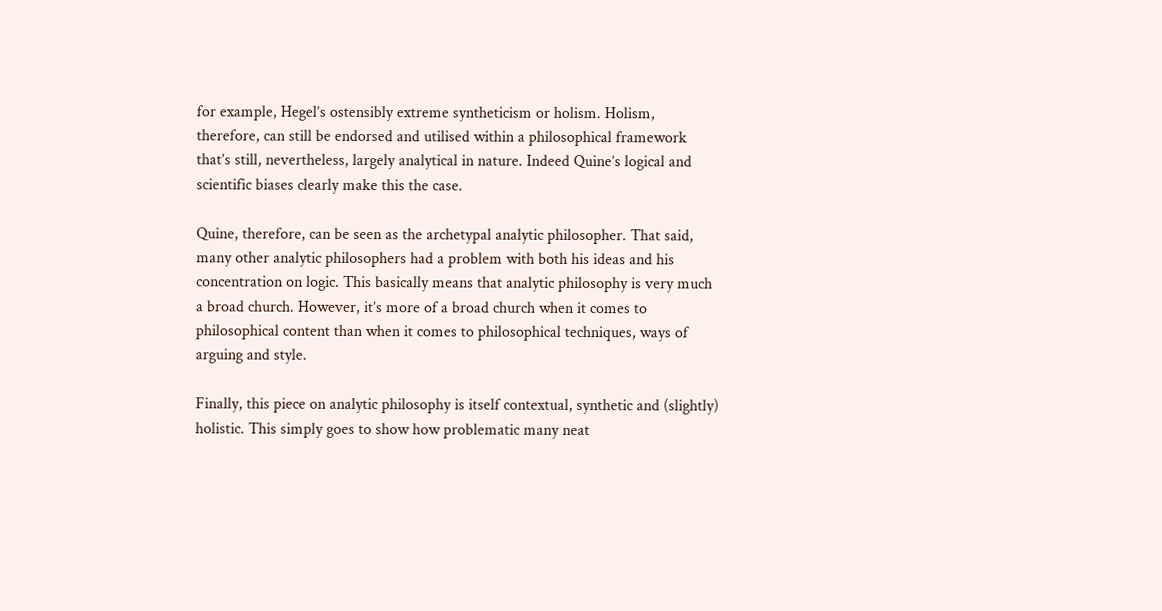for example, Hegel’s ostensibly extreme syntheticism or holism. Holism, therefore, can still be endorsed and utilised within a philosophical framework that’s still, nevertheless, largely analytical in nature. Indeed Quine’s logical and scientific biases clearly make this the case.

Quine, therefore, can be seen as the archetypal analytic philosopher. That said, many other analytic philosophers had a problem with both his ideas and his concentration on logic. This basically means that analytic philosophy is very much a broad church. However, it’s more of a broad church when it comes to philosophical content than when it comes to philosophical techniques, ways of arguing and style.

Finally, this piece on analytic philosophy is itself contextual, synthetic and (slightly) holistic. This simply goes to show how problematic many neat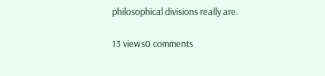philosophical divisions really are.

13 views0 comments